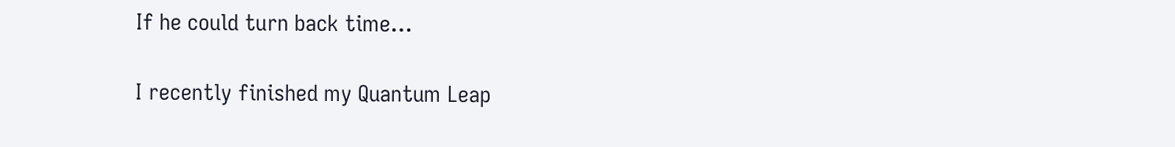If he could turn back time…

I recently finished my Quantum Leap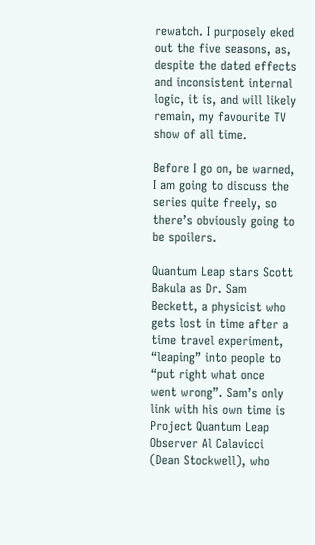rewatch. I purposely eked out the five seasons, as, despite the dated effects and inconsistent internal logic, it is, and will likely remain, my favourite TV show of all time.

Before I go on, be warned, I am going to discuss the series quite freely, so there’s obviously going to be spoilers.

Quantum Leap stars Scott Bakula as Dr. Sam Beckett, a physicist who gets lost in time after a time travel experiment, “leaping” into people to “put right what once went wrong”. Sam’s only link with his own time is Project Quantum Leap Observer Al Calavicci (Dean Stockwell), who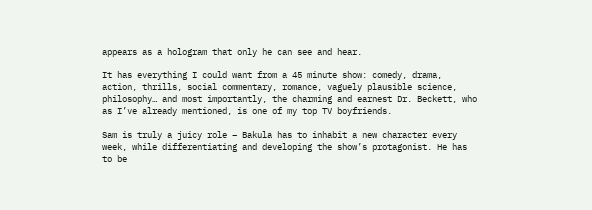appears as a hologram that only he can see and hear.

It has everything I could want from a 45 minute show: comedy, drama, action, thrills, social commentary, romance, vaguely plausible science, philosophy… and most importantly, the charming and earnest Dr. Beckett, who as I’ve already mentioned, is one of my top TV boyfriends.

Sam is truly a juicy role – Bakula has to inhabit a new character every week, while differentiating and developing the show’s protagonist. He has to be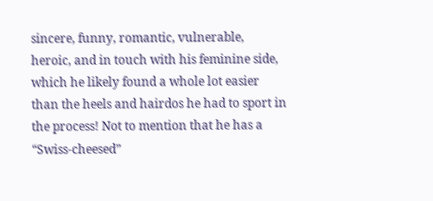sincere, funny, romantic, vulnerable, heroic, and in touch with his feminine side, which he likely found a whole lot easier than the heels and hairdos he had to sport in the process! Not to mention that he has a “Swiss-cheesed”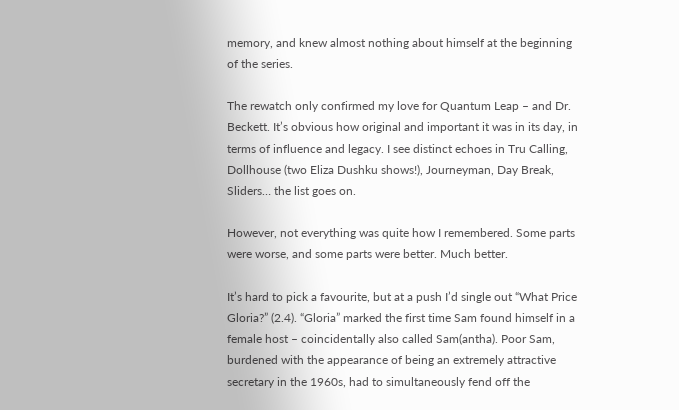memory, and knew almost nothing about himself at the beginning of the series.

The rewatch only confirmed my love for Quantum Leap – and Dr. Beckett. It’s obvious how original and important it was in its day, in terms of influence and legacy. I see distinct echoes in Tru Calling, Dollhouse (two Eliza Dushku shows!), Journeyman, Day Break, Sliders… the list goes on.

However, not everything was quite how I remembered. Some parts were worse, and some parts were better. Much better.

It’s hard to pick a favourite, but at a push I’d single out “What Price Gloria?” (2.4). “Gloria” marked the first time Sam found himself in a female host – coincidentally also called Sam(antha). Poor Sam, burdened with the appearance of being an extremely attractive secretary in the 1960s, had to simultaneously fend off the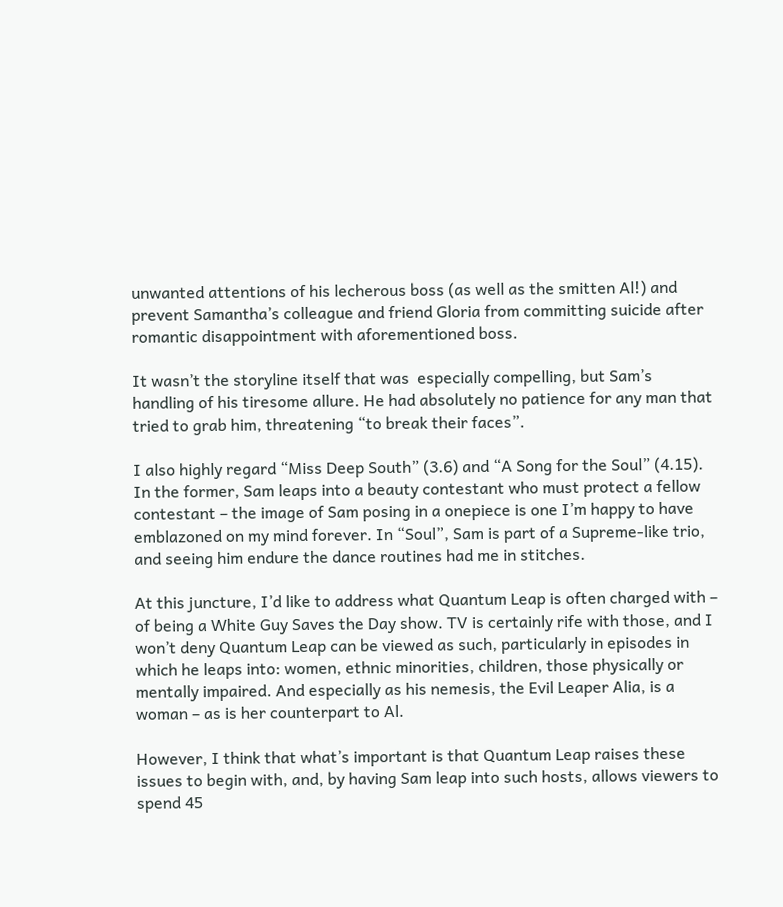unwanted attentions of his lecherous boss (as well as the smitten Al!) and prevent Samantha’s colleague and friend Gloria from committing suicide after romantic disappointment with aforementioned boss.

It wasn’t the storyline itself that was  especially compelling, but Sam’s handling of his tiresome allure. He had absolutely no patience for any man that tried to grab him, threatening “to break their faces”.

I also highly regard “Miss Deep South” (3.6) and “A Song for the Soul” (4.15). In the former, Sam leaps into a beauty contestant who must protect a fellow contestant – the image of Sam posing in a onepiece is one I’m happy to have emblazoned on my mind forever. In “Soul”, Sam is part of a Supreme-like trio, and seeing him endure the dance routines had me in stitches.

At this juncture, I’d like to address what Quantum Leap is often charged with – of being a White Guy Saves the Day show. TV is certainly rife with those, and I won’t deny Quantum Leap can be viewed as such, particularly in episodes in which he leaps into: women, ethnic minorities, children, those physically or mentally impaired. And especially as his nemesis, the Evil Leaper Alia, is a woman – as is her counterpart to Al.

However, I think that what’s important is that Quantum Leap raises these issues to begin with, and, by having Sam leap into such hosts, allows viewers to spend 45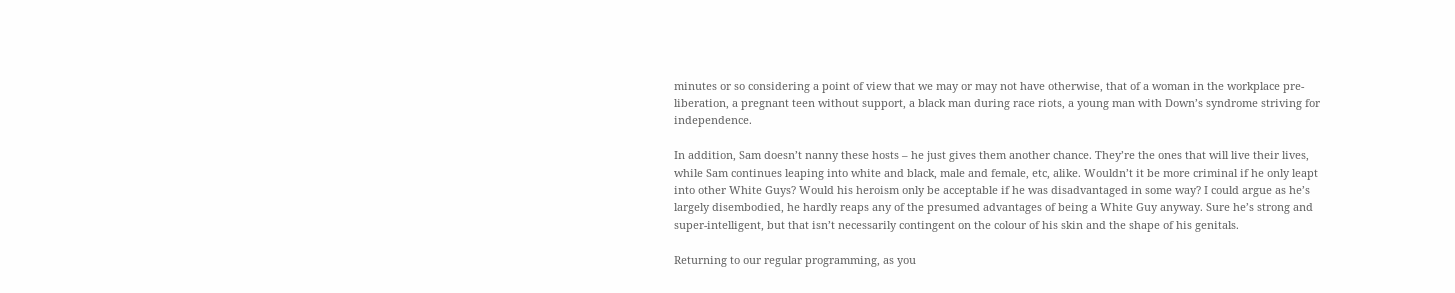minutes or so considering a point of view that we may or may not have otherwise, that of a woman in the workplace pre-liberation, a pregnant teen without support, a black man during race riots, a young man with Down’s syndrome striving for independence.

In addition, Sam doesn’t nanny these hosts – he just gives them another chance. They’re the ones that will live their lives, while Sam continues leaping into white and black, male and female, etc, alike. Wouldn’t it be more criminal if he only leapt into other White Guys? Would his heroism only be acceptable if he was disadvantaged in some way? I could argue as he’s largely disembodied, he hardly reaps any of the presumed advantages of being a White Guy anyway. Sure he’s strong and super-intelligent, but that isn’t necessarily contingent on the colour of his skin and the shape of his genitals.

Returning to our regular programming, as you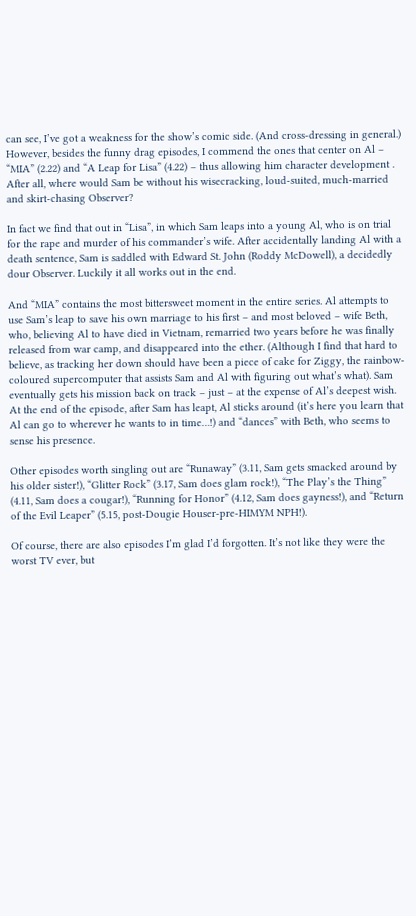can see, I’ve got a weakness for the show’s comic side. (And cross-dressing in general.) However, besides the funny drag episodes, I commend the ones that center on Al – “MIA” (2.22) and “A Leap for Lisa” (4.22) – thus allowing him character development . After all, where would Sam be without his wisecracking, loud-suited, much-married and skirt-chasing Observer?

In fact we find that out in “Lisa”, in which Sam leaps into a young Al, who is on trial for the rape and murder of his commander’s wife. After accidentally landing Al with a death sentence, Sam is saddled with Edward St. John (Roddy McDowell), a decidedly dour Observer. Luckily it all works out in the end.

And “MIA” contains the most bittersweet moment in the entire series. Al attempts to use Sam’s leap to save his own marriage to his first – and most beloved – wife Beth, who, believing Al to have died in Vietnam, remarried two years before he was finally released from war camp, and disappeared into the ether. (Although I find that hard to believe, as tracking her down should have been a piece of cake for Ziggy, the rainbow-coloured supercomputer that assists Sam and Al with figuring out what’s what). Sam eventually gets his mission back on track – just – at the expense of Al’s deepest wish. At the end of the episode, after Sam has leapt, Al sticks around (it’s here you learn that Al can go to wherever he wants to in time…!) and “dances” with Beth, who seems to sense his presence.

Other episodes worth singling out are “Runaway” (3.11, Sam gets smacked around by his older sister!), “Glitter Rock” (3.17, Sam does glam rock!), “The Play’s the Thing” (4.11, Sam does a cougar!), “Running for Honor” (4.12, Sam does gayness!), and “Return of the Evil Leaper” (5.15, post-Dougie Houser-pre-HIMYM NPH!).

Of course, there are also episodes I’m glad I’d forgotten. It’s not like they were the worst TV ever, but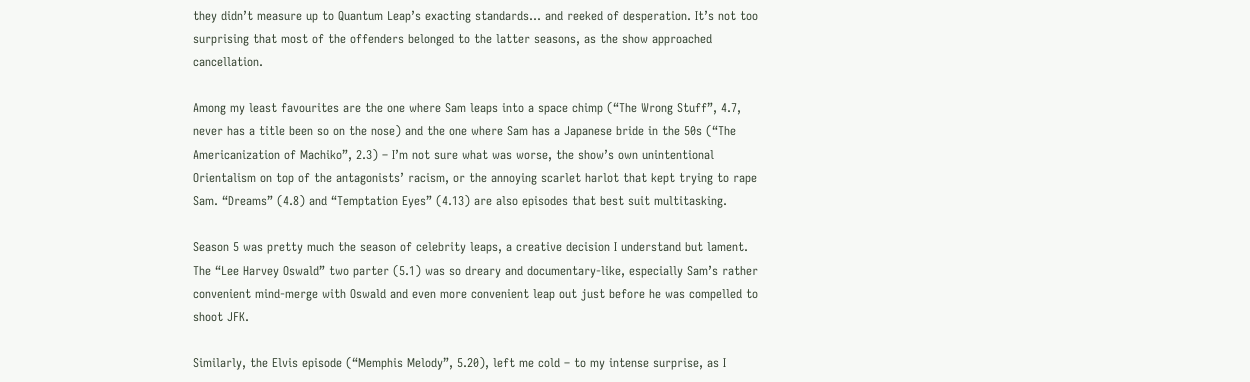they didn’t measure up to Quantum Leap’s exacting standards… and reeked of desperation. It’s not too surprising that most of the offenders belonged to the latter seasons, as the show approached cancellation.

Among my least favourites are the one where Sam leaps into a space chimp (“The Wrong Stuff”, 4.7, never has a title been so on the nose) and the one where Sam has a Japanese bride in the 50s (“The Americanization of Machiko”, 2.3) – I’m not sure what was worse, the show’s own unintentional Orientalism on top of the antagonists’ racism, or the annoying scarlet harlot that kept trying to rape Sam. “Dreams” (4.8) and “Temptation Eyes” (4.13) are also episodes that best suit multitasking.

Season 5 was pretty much the season of celebrity leaps, a creative decision I understand but lament. The “Lee Harvey Oswald” two parter (5.1) was so dreary and documentary-like, especially Sam’s rather convenient mind-merge with Oswald and even more convenient leap out just before he was compelled to shoot JFK.

Similarly, the Elvis episode (“Memphis Melody”, 5.20), left me cold – to my intense surprise, as I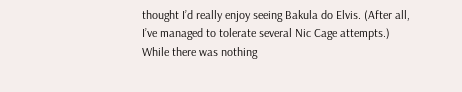thought I’d really enjoy seeing Bakula do Elvis. (After all, I’ve managed to tolerate several Nic Cage attempts.) While there was nothing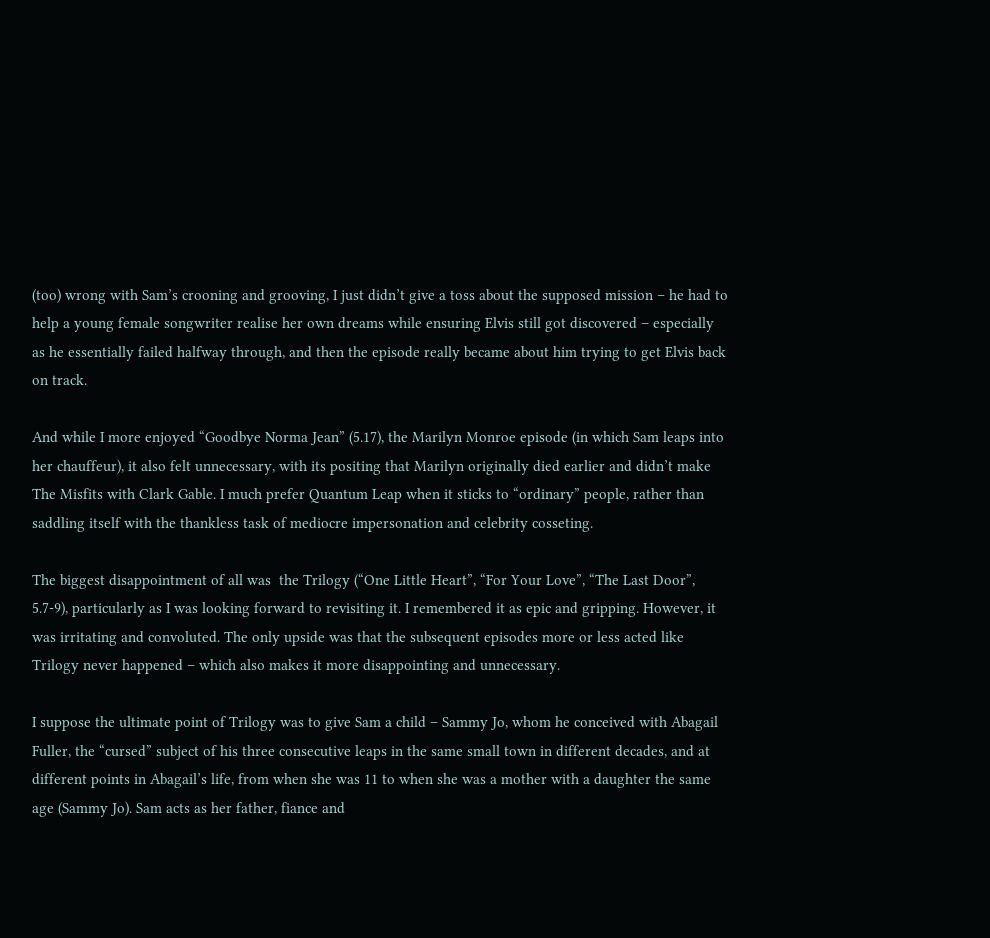(too) wrong with Sam’s crooning and grooving, I just didn’t give a toss about the supposed mission – he had to help a young female songwriter realise her own dreams while ensuring Elvis still got discovered – especially as he essentially failed halfway through, and then the episode really became about him trying to get Elvis back on track.

And while I more enjoyed “Goodbye Norma Jean” (5.17), the Marilyn Monroe episode (in which Sam leaps into her chauffeur), it also felt unnecessary, with its positing that Marilyn originally died earlier and didn’t make The Misfits with Clark Gable. I much prefer Quantum Leap when it sticks to “ordinary” people, rather than saddling itself with the thankless task of mediocre impersonation and celebrity cosseting.

The biggest disappointment of all was  the Trilogy (“One Little Heart”, “For Your Love”, “The Last Door”, 5.7-9), particularly as I was looking forward to revisiting it. I remembered it as epic and gripping. However, it was irritating and convoluted. The only upside was that the subsequent episodes more or less acted like Trilogy never happened – which also makes it more disappointing and unnecessary.

I suppose the ultimate point of Trilogy was to give Sam a child – Sammy Jo, whom he conceived with Abagail Fuller, the “cursed” subject of his three consecutive leaps in the same small town in different decades, and at different points in Abagail’s life, from when she was 11 to when she was a mother with a daughter the same age (Sammy Jo). Sam acts as her father, fiance and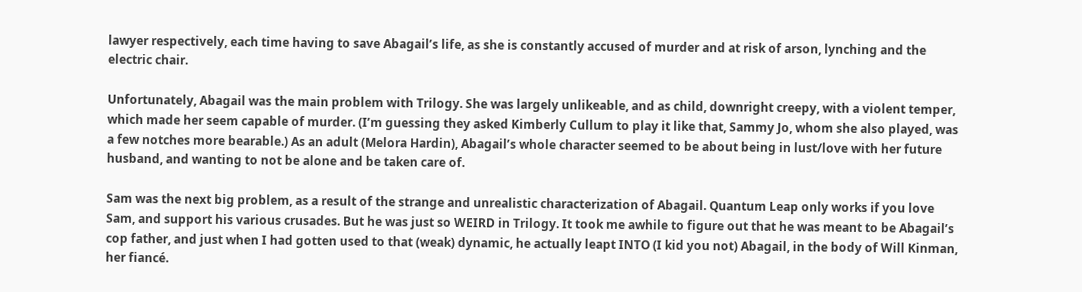lawyer respectively, each time having to save Abagail’s life, as she is constantly accused of murder and at risk of arson, lynching and the electric chair.

Unfortunately, Abagail was the main problem with Trilogy. She was largely unlikeable, and as child, downright creepy, with a violent temper, which made her seem capable of murder. (I’m guessing they asked Kimberly Cullum to play it like that, Sammy Jo, whom she also played, was a few notches more bearable.) As an adult (Melora Hardin), Abagail’s whole character seemed to be about being in lust/love with her future husband, and wanting to not be alone and be taken care of.

Sam was the next big problem, as a result of the strange and unrealistic characterization of Abagail. Quantum Leap only works if you love Sam, and support his various crusades. But he was just so WEIRD in Trilogy. It took me awhile to figure out that he was meant to be Abagail’s cop father, and just when I had gotten used to that (weak) dynamic, he actually leapt INTO (I kid you not) Abagail, in the body of Will Kinman, her fiancé.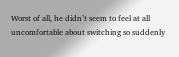Worst of all, he didn’t seem to feel at all uncomfortable about switching so suddenly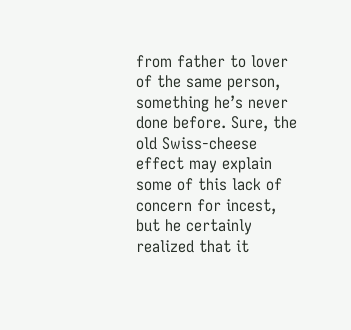from father to lover of the same person, something he’s never done before. Sure, the old Swiss-cheese effect may explain some of this lack of concern for incest, but he certainly realized that it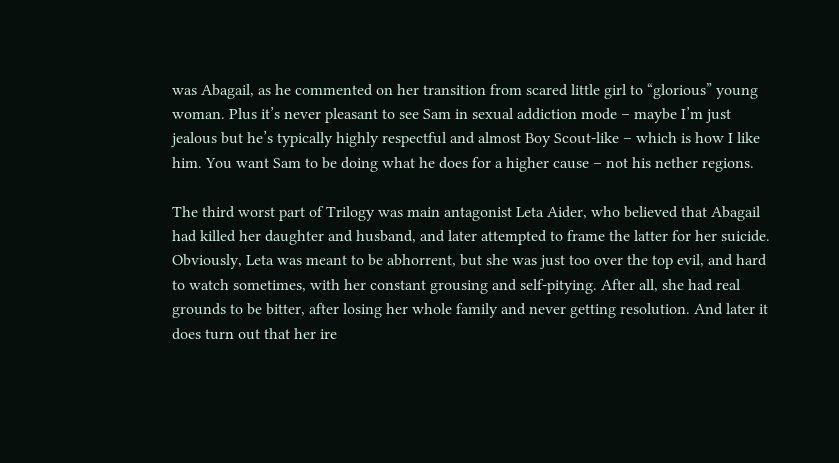was Abagail, as he commented on her transition from scared little girl to “glorious” young woman. Plus it’s never pleasant to see Sam in sexual addiction mode – maybe I’m just jealous but he’s typically highly respectful and almost Boy Scout-like – which is how I like him. You want Sam to be doing what he does for a higher cause – not his nether regions.

The third worst part of Trilogy was main antagonist Leta Aider, who believed that Abagail had killed her daughter and husband, and later attempted to frame the latter for her suicide. Obviously, Leta was meant to be abhorrent, but she was just too over the top evil, and hard to watch sometimes, with her constant grousing and self-pitying. After all, she had real grounds to be bitter, after losing her whole family and never getting resolution. And later it does turn out that her ire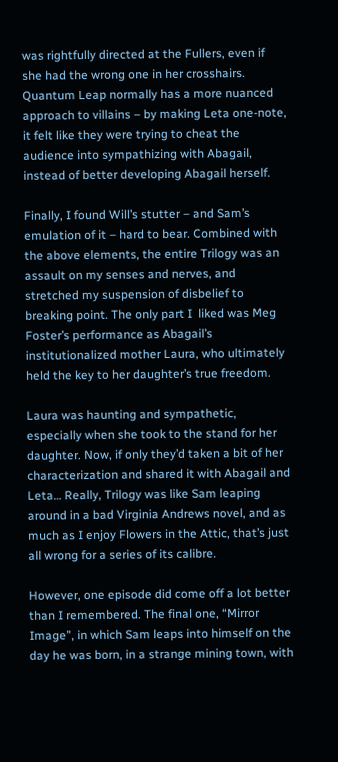was rightfully directed at the Fullers, even if she had the wrong one in her crosshairs. Quantum Leap normally has a more nuanced approach to villains – by making Leta one-note, it felt like they were trying to cheat the audience into sympathizing with Abagail, instead of better developing Abagail herself.

Finally, I found Will’s stutter – and Sam’s emulation of it – hard to bear. Combined with the above elements, the entire Trilogy was an assault on my senses and nerves, and stretched my suspension of disbelief to breaking point. The only part I  liked was Meg Foster’s performance as Abagail’s institutionalized mother Laura, who ultimately held the key to her daughter’s true freedom.

Laura was haunting and sympathetic, especially when she took to the stand for her daughter. Now, if only they’d taken a bit of her characterization and shared it with Abagail and Leta… Really, Trilogy was like Sam leaping around in a bad Virginia Andrews novel, and as much as I enjoy Flowers in the Attic, that’s just all wrong for a series of its calibre.

However, one episode did come off a lot better than I remembered. The final one, “Mirror Image”, in which Sam leaps into himself on the day he was born, in a strange mining town, with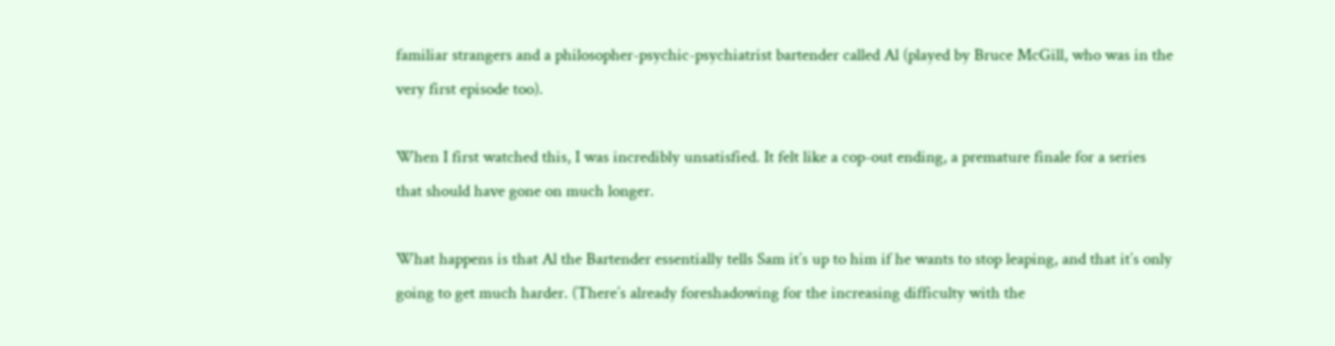familiar strangers and a philosopher-psychic-psychiatrist bartender called Al (played by Bruce McGill, who was in the very first episode too).

When I first watched this, I was incredibly unsatisfied. It felt like a cop-out ending, a premature finale for a series that should have gone on much longer.

What happens is that Al the Bartender essentially tells Sam it’s up to him if he wants to stop leaping, and that it’s only going to get much harder. (There’s already foreshadowing for the increasing difficulty with the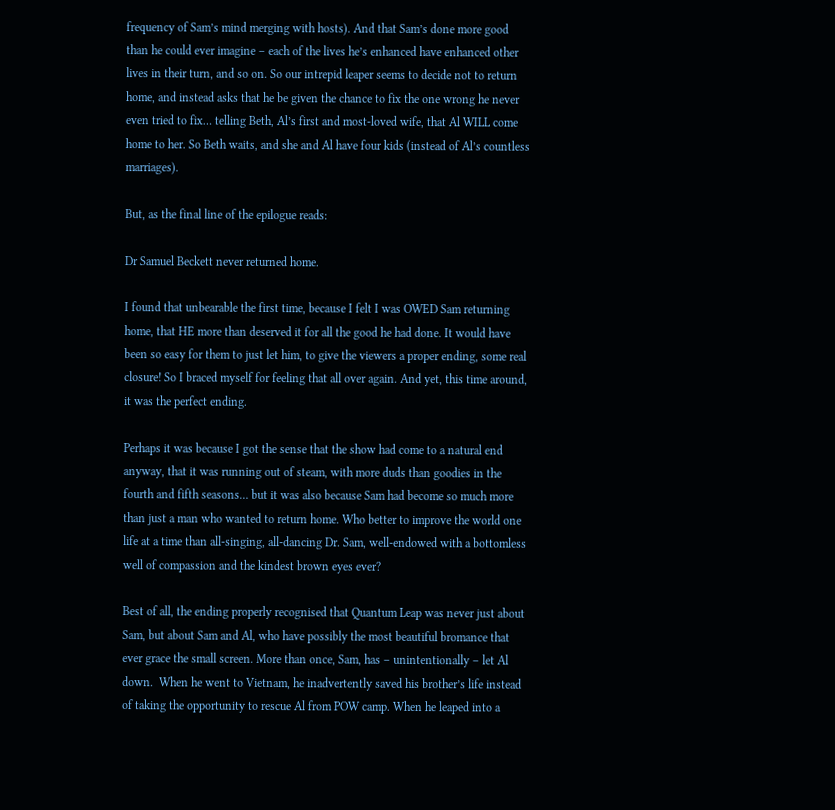frequency of Sam’s mind merging with hosts). And that Sam’s done more good than he could ever imagine – each of the lives he’s enhanced have enhanced other lives in their turn, and so on. So our intrepid leaper seems to decide not to return home, and instead asks that he be given the chance to fix the one wrong he never even tried to fix… telling Beth, Al’s first and most-loved wife, that Al WILL come home to her. So Beth waits, and she and Al have four kids (instead of Al’s countless marriages).

But, as the final line of the epilogue reads:

Dr Samuel Beckett never returned home.

I found that unbearable the first time, because I felt I was OWED Sam returning home, that HE more than deserved it for all the good he had done. It would have been so easy for them to just let him, to give the viewers a proper ending, some real closure! So I braced myself for feeling that all over again. And yet, this time around, it was the perfect ending.

Perhaps it was because I got the sense that the show had come to a natural end anyway, that it was running out of steam, with more duds than goodies in the fourth and fifth seasons… but it was also because Sam had become so much more than just a man who wanted to return home. Who better to improve the world one life at a time than all-singing, all-dancing Dr. Sam, well-endowed with a bottomless well of compassion and the kindest brown eyes ever?

Best of all, the ending properly recognised that Quantum Leap was never just about Sam, but about Sam and Al, who have possibly the most beautiful bromance that ever grace the small screen. More than once, Sam, has – unintentionally – let Al down.  When he went to Vietnam, he inadvertently saved his brother’s life instead of taking the opportunity to rescue Al from POW camp. When he leaped into a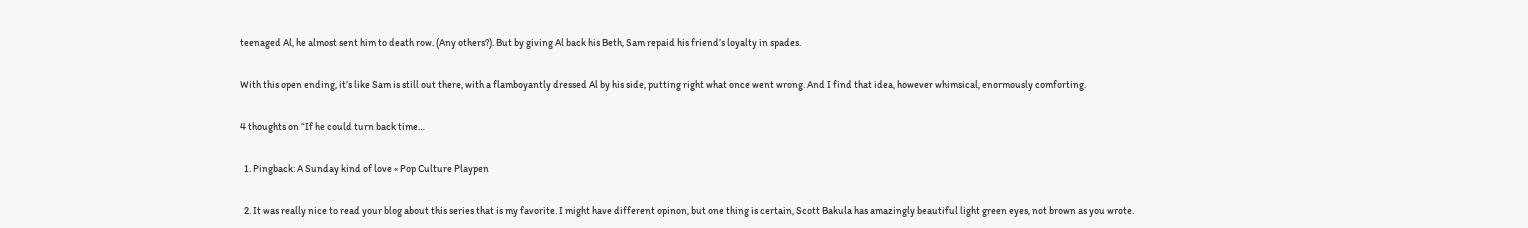teenaged Al, he almost sent him to death row. (Any others?). But by giving Al back his Beth, Sam repaid his friend’s loyalty in spades.

With this open ending, it’s like Sam is still out there, with a flamboyantly dressed Al by his side, putting right what once went wrong. And I find that idea, however whimsical, enormously comforting.

4 thoughts on “If he could turn back time…

  1. Pingback: A Sunday kind of love « Pop Culture Playpen

  2. It was really nice to read your blog about this series that is my favorite. I might have different opinon, but one thing is certain, Scott Bakula has amazingly beautiful light green eyes, not brown as you wrote.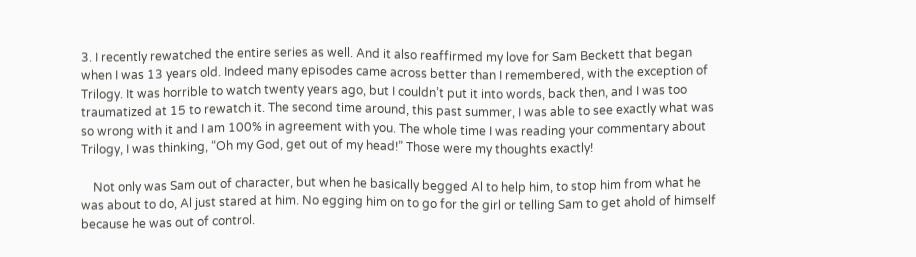3. I recently rewatched the entire series as well. And it also reaffirmed my love for Sam Beckett that began when I was 13 years old. Indeed many episodes came across better than I remembered, with the exception of Trilogy. It was horrible to watch twenty years ago, but I couldn’t put it into words, back then, and I was too traumatized at 15 to rewatch it. The second time around, this past summer, I was able to see exactly what was so wrong with it and I am 100% in agreement with you. The whole time I was reading your commentary about Trilogy, I was thinking, “Oh my God, get out of my head!” Those were my thoughts exactly!

    Not only was Sam out of character, but when he basically begged Al to help him, to stop him from what he was about to do, Al just stared at him. No egging him on to go for the girl or telling Sam to get ahold of himself because he was out of control.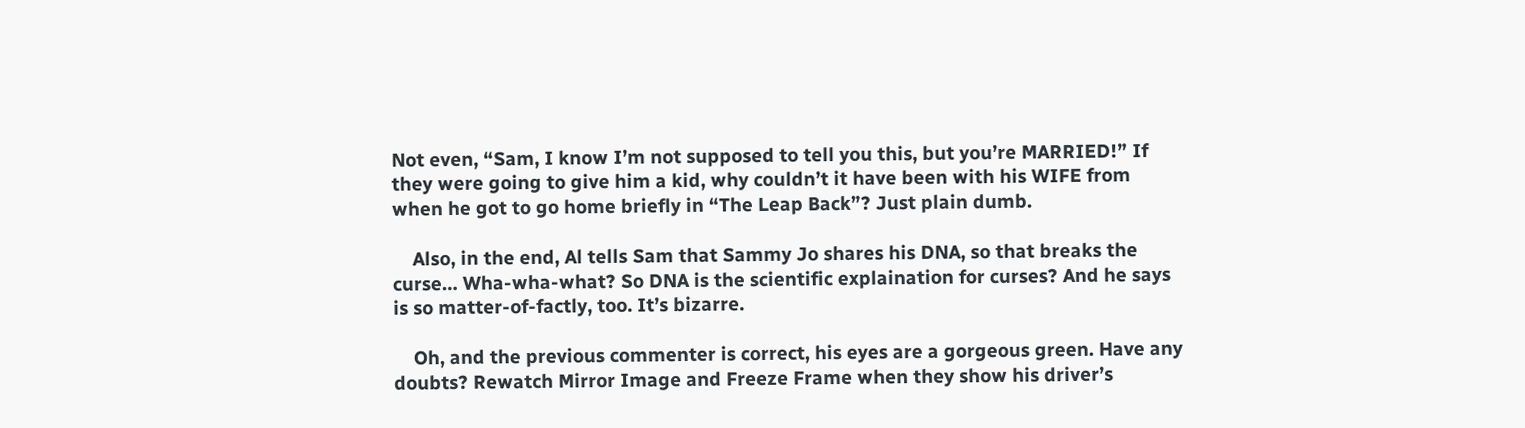Not even, “Sam, I know I’m not supposed to tell you this, but you’re MARRIED!” If they were going to give him a kid, why couldn’t it have been with his WIFE from when he got to go home briefly in “The Leap Back”? Just plain dumb.

    Also, in the end, Al tells Sam that Sammy Jo shares his DNA, so that breaks the curse… Wha-wha-what? So DNA is the scientific explaination for curses? And he says is so matter-of-factly, too. It’s bizarre.

    Oh, and the previous commenter is correct, his eyes are a gorgeous green. Have any doubts? Rewatch Mirror Image and Freeze Frame when they show his driver’s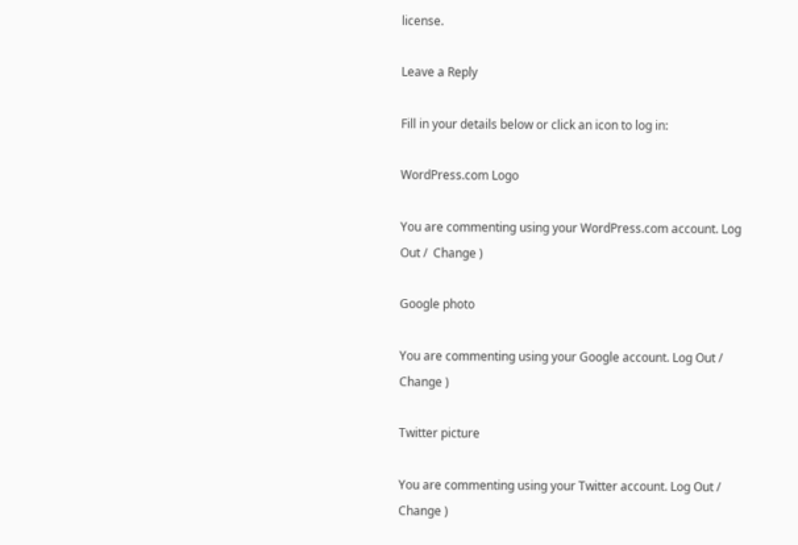license.

Leave a Reply

Fill in your details below or click an icon to log in:

WordPress.com Logo

You are commenting using your WordPress.com account. Log Out /  Change )

Google photo

You are commenting using your Google account. Log Out /  Change )

Twitter picture

You are commenting using your Twitter account. Log Out /  Change )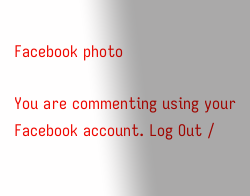Facebook photo

You are commenting using your Facebook account. Log Out /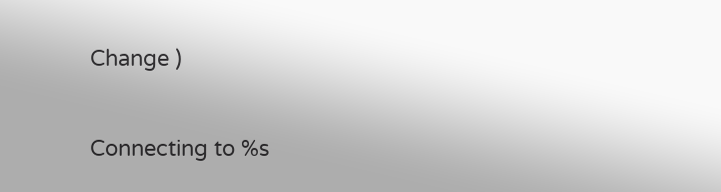Change )

Connecting to %s